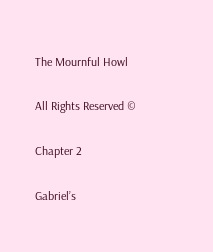The Mournful Howl

All Rights Reserved ©

Chapter 2

Gabriel’s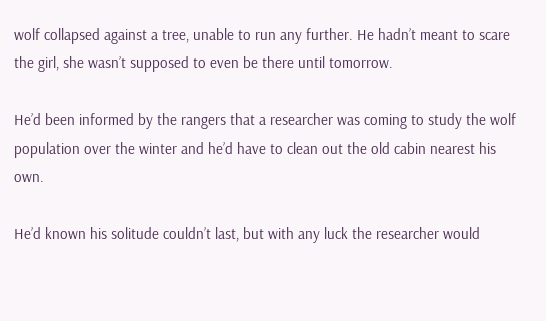wolf collapsed against a tree, unable to run any further. He hadn’t meant to scare the girl, she wasn’t supposed to even be there until tomorrow.

He’d been informed by the rangers that a researcher was coming to study the wolf population over the winter and he’d have to clean out the old cabin nearest his own.

He’d known his solitude couldn’t last, but with any luck the researcher would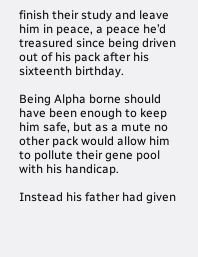finish their study and leave him in peace, a peace he’d treasured since being driven out of his pack after his sixteenth birthday.

Being Alpha borne should have been enough to keep him safe, but as a mute no other pack would allow him to pollute their gene pool with his handicap.

Instead his father had given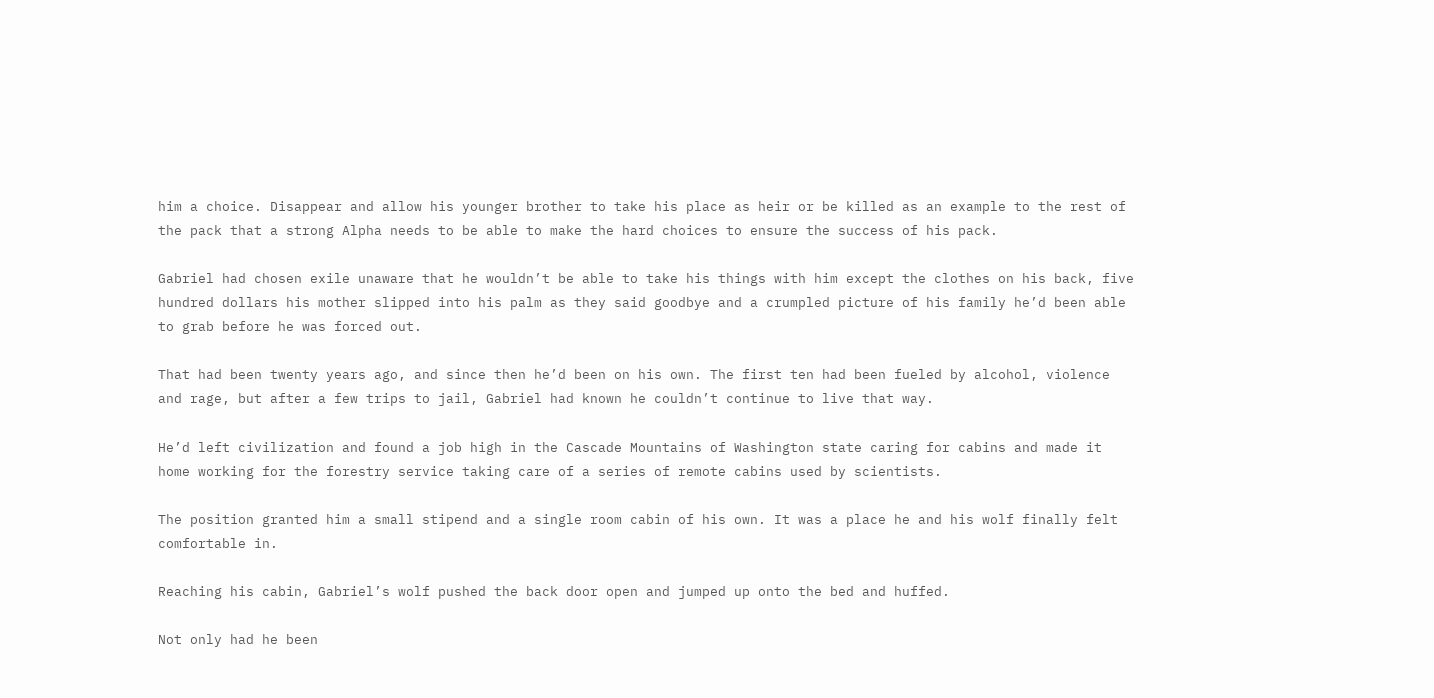him a choice. Disappear and allow his younger brother to take his place as heir or be killed as an example to the rest of the pack that a strong Alpha needs to be able to make the hard choices to ensure the success of his pack.

Gabriel had chosen exile unaware that he wouldn’t be able to take his things with him except the clothes on his back, five hundred dollars his mother slipped into his palm as they said goodbye and a crumpled picture of his family he’d been able to grab before he was forced out.

That had been twenty years ago, and since then he’d been on his own. The first ten had been fueled by alcohol, violence and rage, but after a few trips to jail, Gabriel had known he couldn’t continue to live that way.

He’d left civilization and found a job high in the Cascade Mountains of Washington state caring for cabins and made it home working for the forestry service taking care of a series of remote cabins used by scientists.

The position granted him a small stipend and a single room cabin of his own. It was a place he and his wolf finally felt comfortable in.

Reaching his cabin, Gabriel’s wolf pushed the back door open and jumped up onto the bed and huffed.

Not only had he been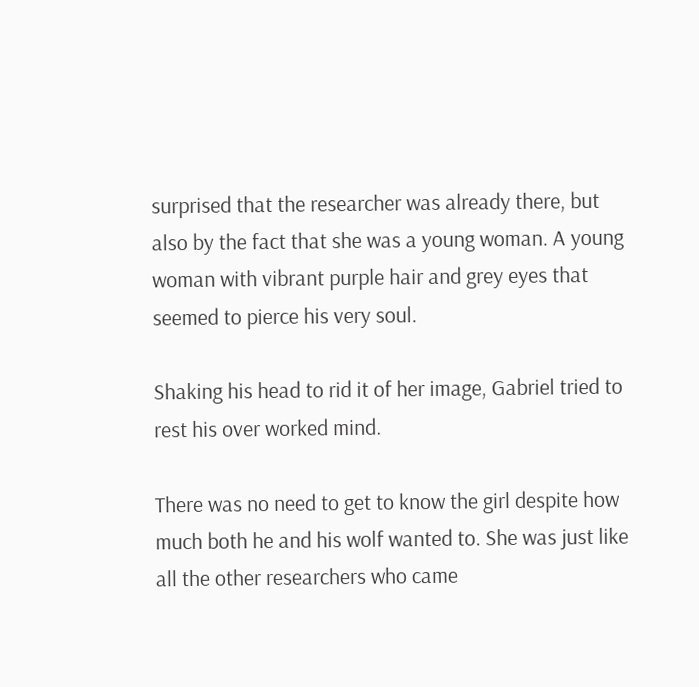surprised that the researcher was already there, but also by the fact that she was a young woman. A young woman with vibrant purple hair and grey eyes that seemed to pierce his very soul.

Shaking his head to rid it of her image, Gabriel tried to rest his over worked mind.

There was no need to get to know the girl despite how much both he and his wolf wanted to. She was just like all the other researchers who came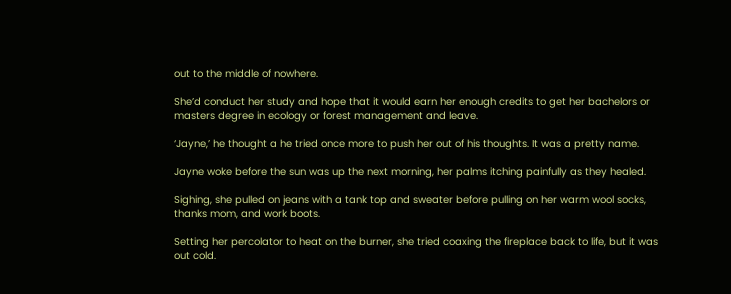out to the middle of nowhere.

She’d conduct her study and hope that it would earn her enough credits to get her bachelors or masters degree in ecology or forest management and leave.

‘Jayne,’ he thought a he tried once more to push her out of his thoughts. It was a pretty name.

Jayne woke before the sun was up the next morning, her palms itching painfully as they healed.

Sighing, she pulled on jeans with a tank top and sweater before pulling on her warm wool socks, thanks mom, and work boots.

Setting her percolator to heat on the burner, she tried coaxing the fireplace back to life, but it was out cold.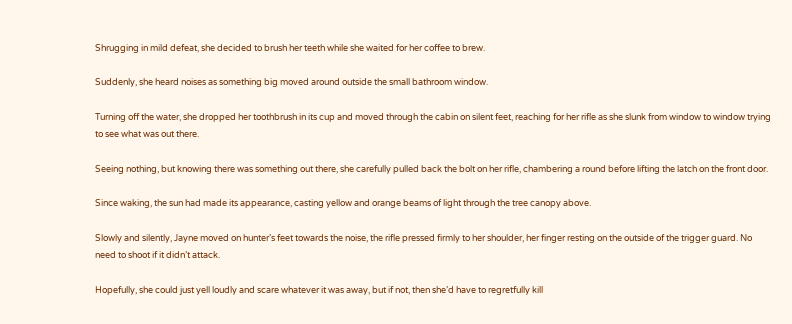Shrugging in mild defeat, she decided to brush her teeth while she waited for her coffee to brew.

Suddenly, she heard noises as something big moved around outside the small bathroom window.

Turning off the water, she dropped her toothbrush in its cup and moved through the cabin on silent feet, reaching for her rifle as she slunk from window to window trying to see what was out there.

Seeing nothing, but knowing there was something out there, she carefully pulled back the bolt on her rifle, chambering a round before lifting the latch on the front door.

Since waking, the sun had made its appearance, casting yellow and orange beams of light through the tree canopy above.

Slowly and silently, Jayne moved on hunter’s feet towards the noise, the rifle pressed firmly to her shoulder, her finger resting on the outside of the trigger guard. No need to shoot if it didn’t attack.

Hopefully, she could just yell loudly and scare whatever it was away, but if not, then she’d have to regretfully kill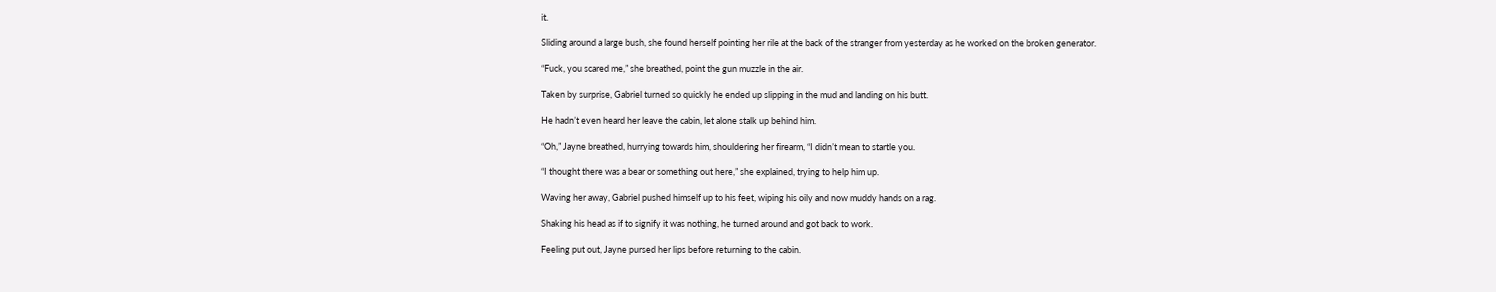it.

Sliding around a large bush, she found herself pointing her rile at the back of the stranger from yesterday as he worked on the broken generator.

“Fuck, you scared me,” she breathed, point the gun muzzle in the air.

Taken by surprise, Gabriel turned so quickly he ended up slipping in the mud and landing on his butt.

He hadn’t even heard her leave the cabin, let alone stalk up behind him.

“Oh,” Jayne breathed, hurrying towards him, shouldering her firearm, “I didn’t mean to startle you.

“I thought there was a bear or something out here,” she explained, trying to help him up.

Waving her away, Gabriel pushed himself up to his feet, wiping his oily and now muddy hands on a rag.

Shaking his head as if to signify it was nothing, he turned around and got back to work.

Feeling put out, Jayne pursed her lips before returning to the cabin.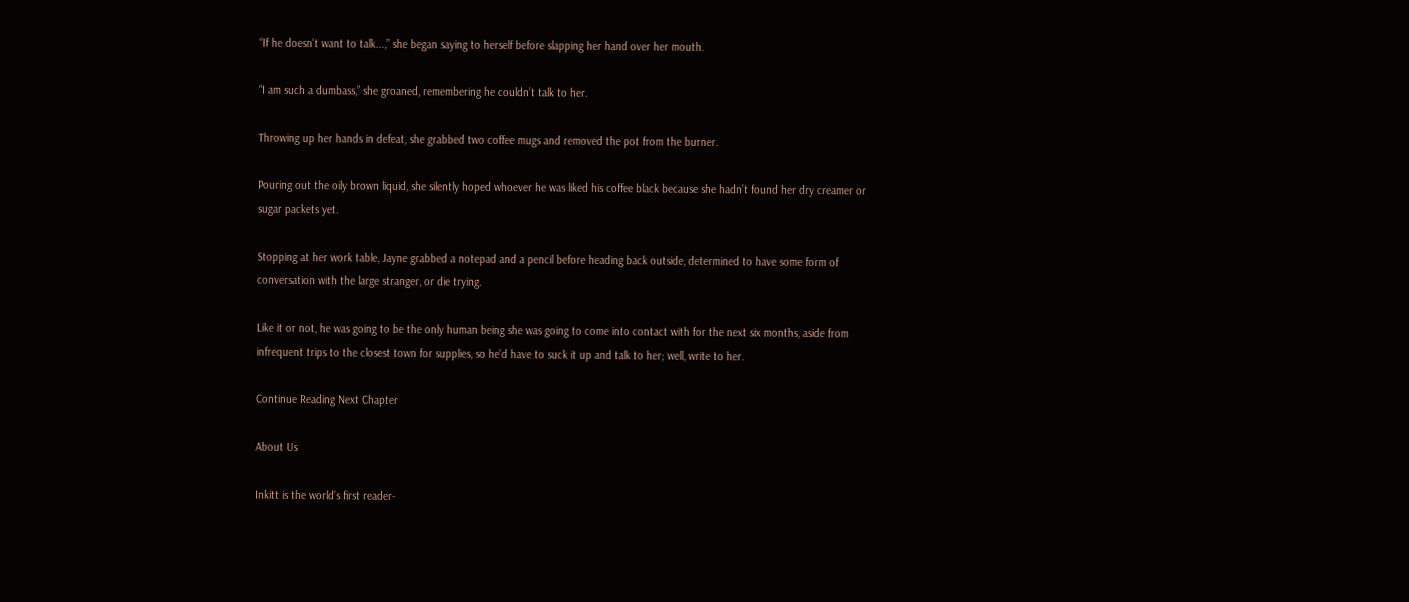“If he doesn’t want to talk...,” she began saying to herself before slapping her hand over her mouth.

“I am such a dumbass,” she groaned, remembering he couldn’t talk to her.

Throwing up her hands in defeat, she grabbed two coffee mugs and removed the pot from the burner.

Pouring out the oily brown liquid, she silently hoped whoever he was liked his coffee black because she hadn’t found her dry creamer or sugar packets yet.

Stopping at her work table, Jayne grabbed a notepad and a pencil before heading back outside, determined to have some form of conversation with the large stranger, or die trying.

Like it or not, he was going to be the only human being she was going to come into contact with for the next six months, aside from infrequent trips to the closest town for supplies, so he’d have to suck it up and talk to her; well, write to her.

Continue Reading Next Chapter

About Us

Inkitt is the world’s first reader-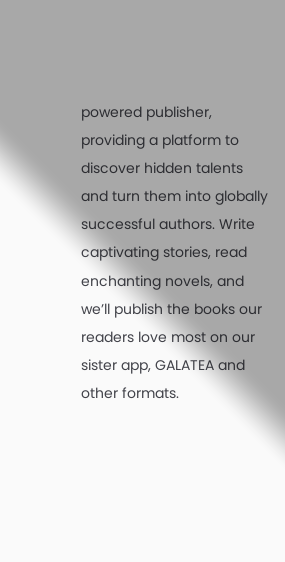powered publisher, providing a platform to discover hidden talents and turn them into globally successful authors. Write captivating stories, read enchanting novels, and we’ll publish the books our readers love most on our sister app, GALATEA and other formats.